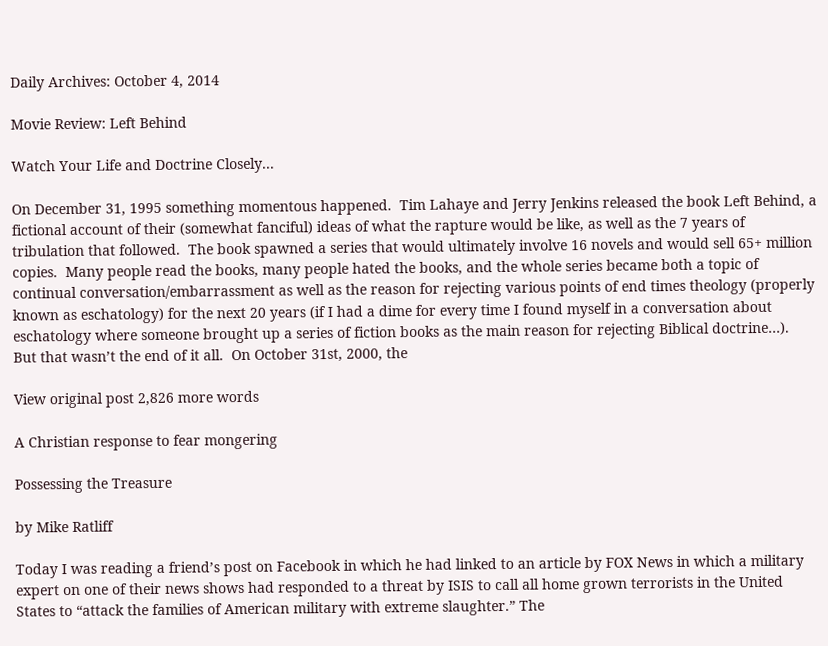Daily Archives: October 4, 2014

Movie Review: Left Behind

Watch Your Life and Doctrine Closely...

On December 31, 1995 something momentous happened.  Tim Lahaye and Jerry Jenkins released the book Left Behind, a fictional account of their (somewhat fanciful) ideas of what the rapture would be like, as well as the 7 years of tribulation that followed.  The book spawned a series that would ultimately involve 16 novels and would sell 65+ million copies.  Many people read the books, many people hated the books, and the whole series became both a topic of continual conversation/embarrassment as well as the reason for rejecting various points of end times theology (properly known as eschatology) for the next 20 years (if I had a dime for every time I found myself in a conversation about eschatology where someone brought up a series of fiction books as the main reason for rejecting Biblical doctrine…).  But that wasn’t the end of it all.  On October 31st, 2000, the

View original post 2,826 more words

A Christian response to fear mongering

Possessing the Treasure

by Mike Ratliff

Today I was reading a friend’s post on Facebook in which he had linked to an article by FOX News in which a military expert on one of their news shows had responded to a threat by ISIS to call all home grown terrorists in the United States to “attack the families of American military with extreme slaughter.” The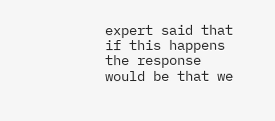expert said that if this happens the response would be that we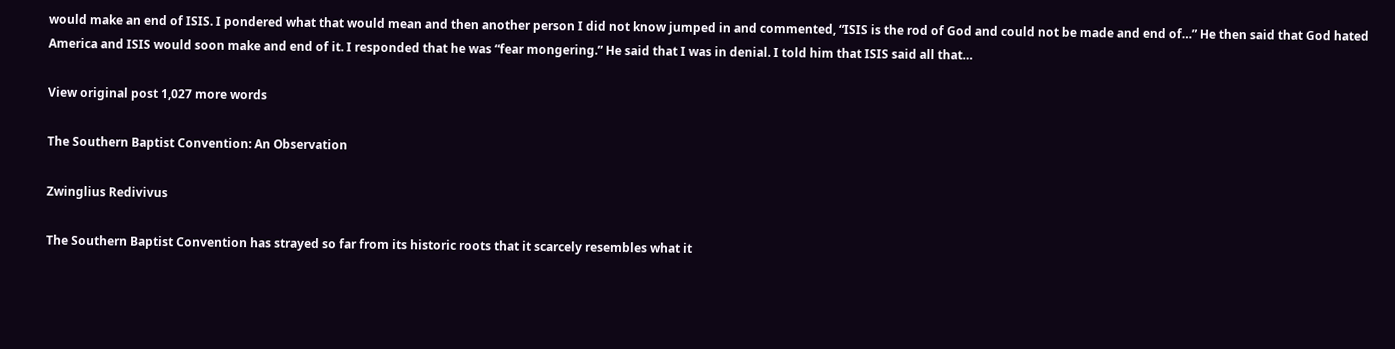would make an end of ISIS. I pondered what that would mean and then another person I did not know jumped in and commented, “ISIS is the rod of God and could not be made and end of…” He then said that God hated America and ISIS would soon make and end of it. I responded that he was “fear mongering.” He said that I was in denial. I told him that ISIS said all that…

View original post 1,027 more words

The Southern Baptist Convention: An Observation

Zwinglius Redivivus

The Southern Baptist Convention has strayed so far from its historic roots that it scarcely resembles what it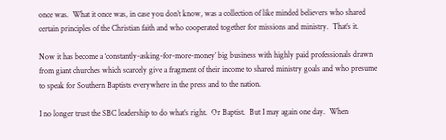once was.  What it once was, in case you don’t know, was a collection of like minded believers who shared certain principles of the Christian faith and who cooperated together for missions and ministry.  That’s it.

Now it has become a ‘constantly-asking-for-more-money’ big business with highly paid professionals drawn from giant churches which scarcely give a fragment of their income to shared ministry goals and who presume to speak for Southern Baptists everywhere in the press and to the nation.

I no longer trust the SBC leadership to do what’s right.  Or Baptist.  But I may again one day.  When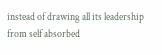instead of drawing all its leadership from self absorbed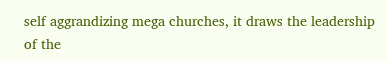self aggrandizing mega churches, it draws the leadership of the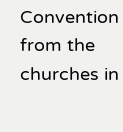Convention from the churches in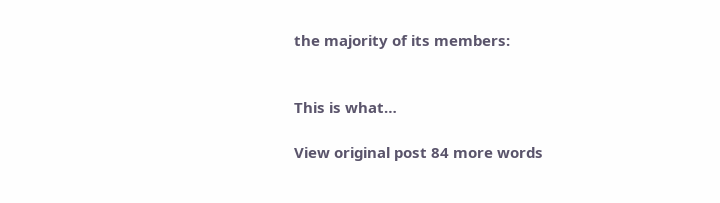the majority of its members:


This is what…

View original post 84 more words